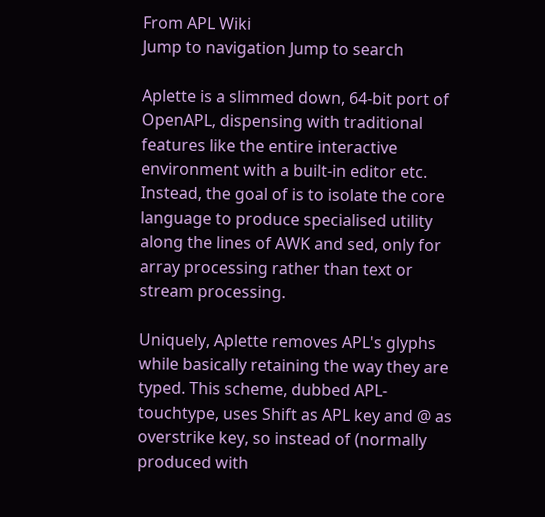From APL Wiki
Jump to navigation Jump to search

Aplette is a slimmed down, 64-bit port of OpenAPL, dispensing with traditional features like the entire interactive environment with a built-in editor etc. Instead, the goal of is to isolate the core language to produce specialised utility along the lines of AWK and sed, only for array processing rather than text or stream processing.

Uniquely, Aplette removes APL's glyphs while basically retaining the way they are typed. This scheme, dubbed APL-touchtype, uses Shift as APL key and @ as overstrike key, so instead of (normally produced with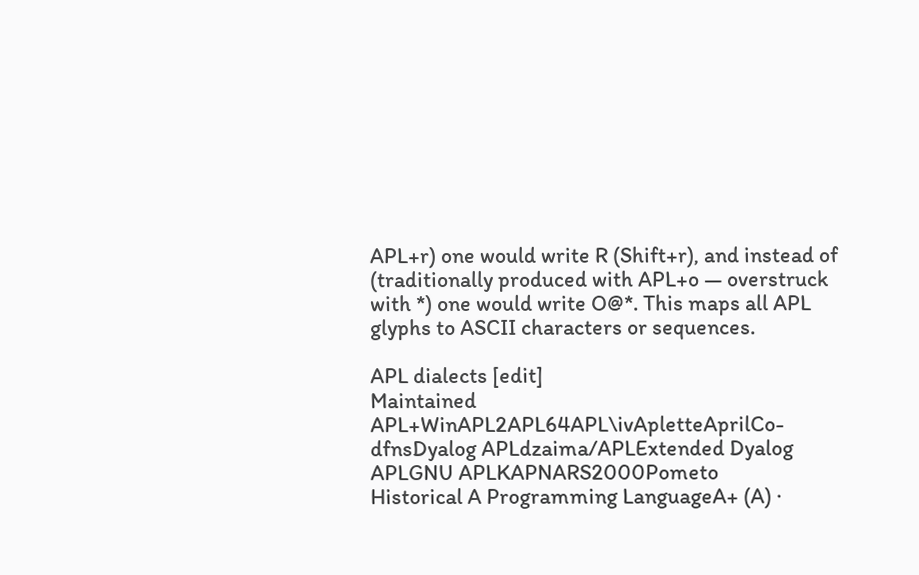APL+r) one would write R (Shift+r), and instead of (traditionally produced with APL+o ― overstruck with *) one would write O@*. This maps all APL glyphs to ASCII characters or sequences.

APL dialects [edit]
Maintained APL+WinAPL2APL64APL\ivApletteAprilCo-dfnsDyalog APLdzaima/APLExtended Dyalog APLGNU APLKAPNARS2000Pometo
Historical A Programming LanguageA+ (A) ∙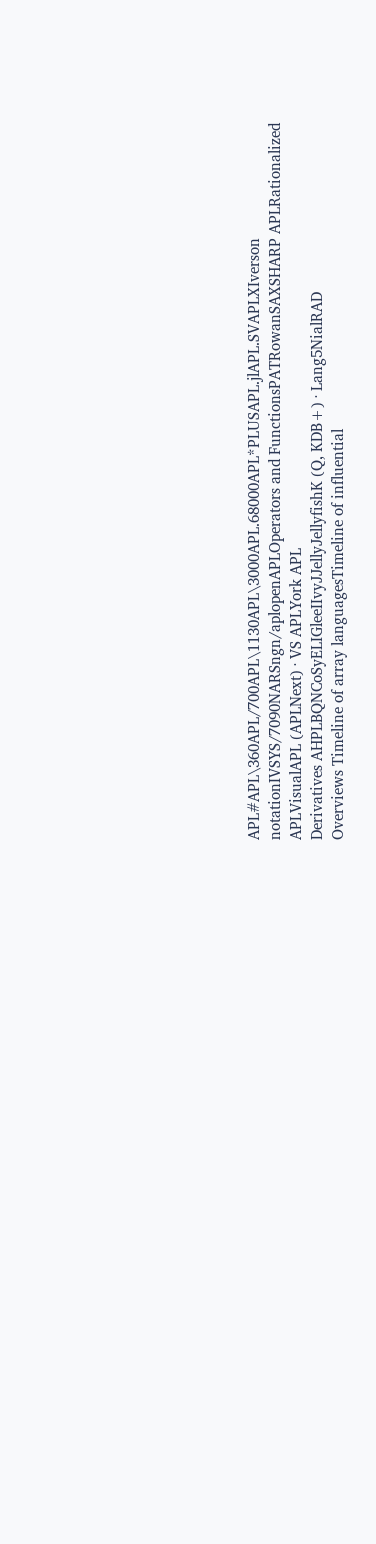APL#APL\360APL/700APL\1130APL\3000APL.68000APL*PLUSAPL.jlAPL.SVAPLXIverson notationIVSYS/7090NARSngn/aplopenAPLOperators and FunctionsPATRowanSAXSHARP APLRationalized APLVisualAPL (APLNext) ∙ VS APLYork APL
Derivatives AHPLBQNCoSyELIGleeIIvyJJellyJellyfishK (Q, KDB+) ∙ Lang5NialRAD
Overviews Timeline of array languagesTimeline of influential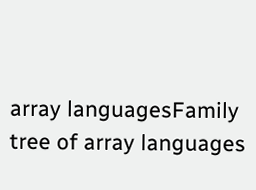array languagesFamily tree of array languages